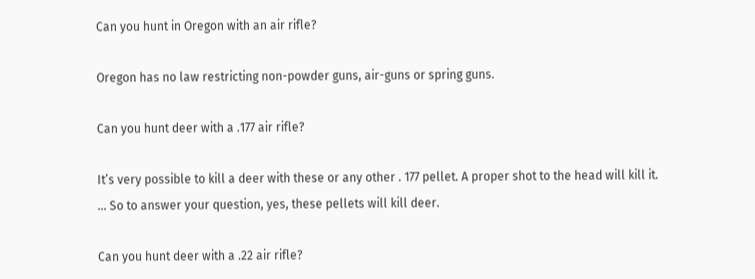Can you hunt in Oregon with an air rifle?

Oregon has no law restricting non-powder guns, air-guns or spring guns.

Can you hunt deer with a .177 air rifle?

It’s very possible to kill a deer with these or any other . 177 pellet. A proper shot to the head will kill it. … So to answer your question, yes, these pellets will kill deer.

Can you hunt deer with a .22 air rifle?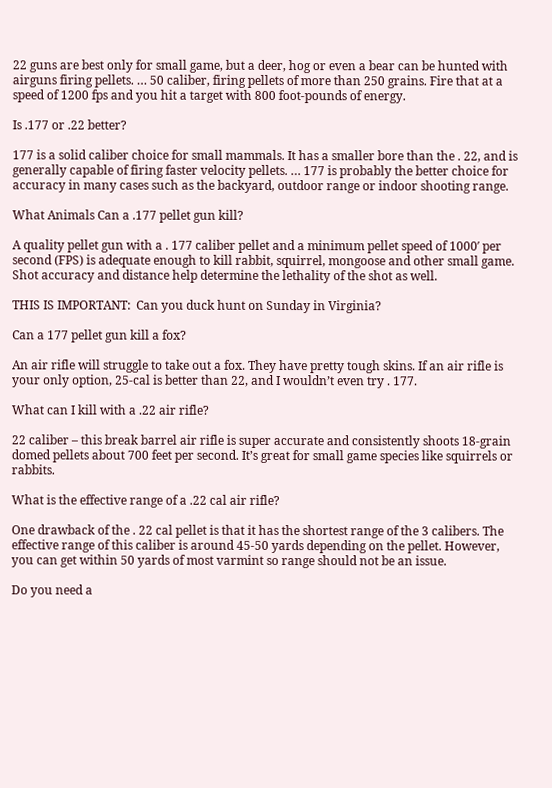22 guns are best only for small game, but a deer, hog or even a bear can be hunted with airguns firing pellets. … 50 caliber, firing pellets of more than 250 grains. Fire that at a speed of 1200 fps and you hit a target with 800 foot-pounds of energy.

Is .177 or .22 better?

177 is a solid caliber choice for small mammals. It has a smaller bore than the . 22, and is generally capable of firing faster velocity pellets. … 177 is probably the better choice for accuracy in many cases such as the backyard, outdoor range or indoor shooting range.

What Animals Can a .177 pellet gun kill?

A quality pellet gun with a . 177 caliber pellet and a minimum pellet speed of 1000′ per second (FPS) is adequate enough to kill rabbit, squirrel, mongoose and other small game. Shot accuracy and distance help determine the lethality of the shot as well.

THIS IS IMPORTANT:  Can you duck hunt on Sunday in Virginia?

Can a 177 pellet gun kill a fox?

An air rifle will struggle to take out a fox. They have pretty tough skins. If an air rifle is your only option, 25-cal is better than 22, and I wouldn’t even try . 177.

What can I kill with a .22 air rifle?

22 caliber – this break barrel air rifle is super accurate and consistently shoots 18-grain domed pellets about 700 feet per second. It’s great for small game species like squirrels or rabbits.

What is the effective range of a .22 cal air rifle?

One drawback of the . 22 cal pellet is that it has the shortest range of the 3 calibers. The effective range of this caliber is around 45-50 yards depending on the pellet. However, you can get within 50 yards of most varmint so range should not be an issue.

Do you need a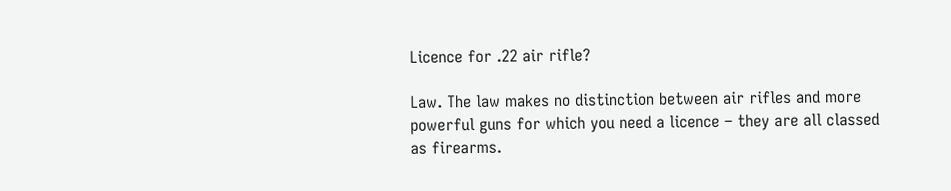Licence for .22 air rifle?

Law. The law makes no distinction between air rifles and more powerful guns for which you need a licence – they are all classed as firearms.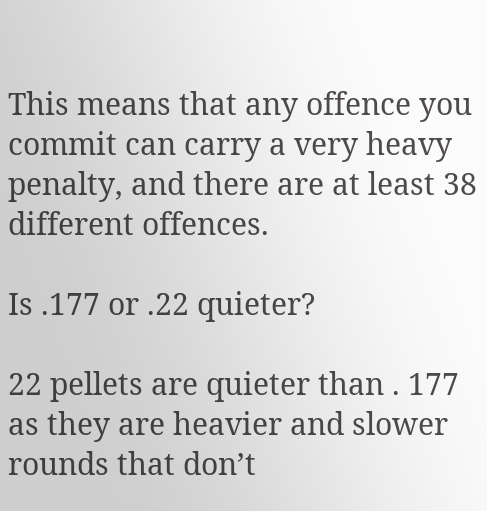This means that any offence you commit can carry a very heavy penalty, and there are at least 38 different offences.

Is .177 or .22 quieter?

22 pellets are quieter than . 177 as they are heavier and slower rounds that don’t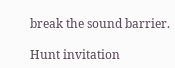break the sound barrier.

Hunt invitation